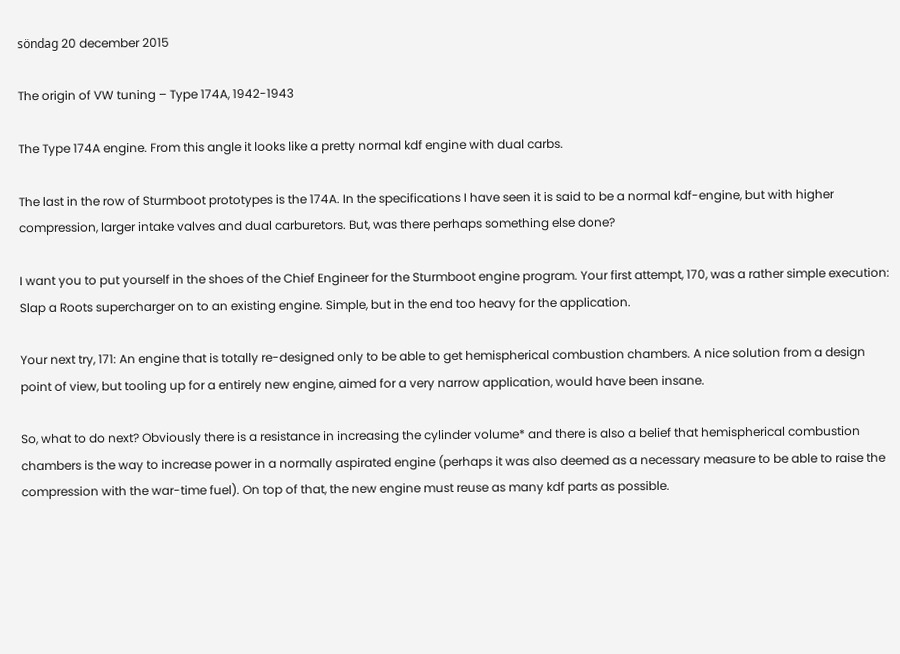söndag 20 december 2015

The origin of VW tuning – Type 174A, 1942-1943

The Type 174A engine. From this angle it looks like a pretty normal kdf engine with dual carbs.

The last in the row of Sturmboot prototypes is the 174A. In the specifications I have seen it is said to be a normal kdf-engine, but with higher compression, larger intake valves and dual carburetors. But, was there perhaps something else done?

I want you to put yourself in the shoes of the Chief Engineer for the Sturmboot engine program. Your first attempt, 170, was a rather simple execution: Slap a Roots supercharger on to an existing engine. Simple, but in the end too heavy for the application.

Your next try, 171: An engine that is totally re-designed only to be able to get hemispherical combustion chambers. A nice solution from a design point of view, but tooling up for a entirely new engine, aimed for a very narrow application, would have been insane.

So, what to do next? Obviously there is a resistance in increasing the cylinder volume* and there is also a belief that hemispherical combustion chambers is the way to increase power in a normally aspirated engine (perhaps it was also deemed as a necessary measure to be able to raise the compression with the war-time fuel). On top of that, the new engine must reuse as many kdf parts as possible.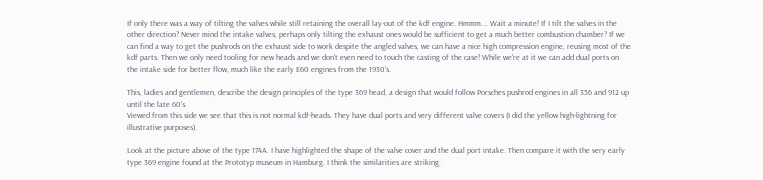If only there was a way of tilting the valves while still retaining the overall lay-out of the kdf engine. Hmmm…. Wait a minute! If I tilt the valves in the other direction? Never mind the intake valves, perhaps only tilting the exhaust ones would be sufficient to get a much better combustion chamber? If we can find a way to get the pushrods on the exhaust side to work despite the angled valves, we can have a nice high compression engine, reusing most of the kdf parts. Then we only need tooling for new heads and we don't even need to touch the casting of the case! While we're at it we can add dual ports on the intake side for better flow, much like the early E60 engines from the 1930's.

This, ladies and gentlemen, describe the design principles of the type 369 head, a design that would follow Porsches pushrod engines in all 356 and 912 up until the late 60's.
Viewed from this side we see that this is not normal kdf-heads. They have dual ports and very different valve covers (I did the yellow high-lightning for illustrative purposes).

Look at the picture above of the type 174A. I have highlighted the shape of the valve cover and the dual port intake. Then compare it with the very early type 369 engine found at the Prototyp museum in Hamburg. I think the similarities are striking.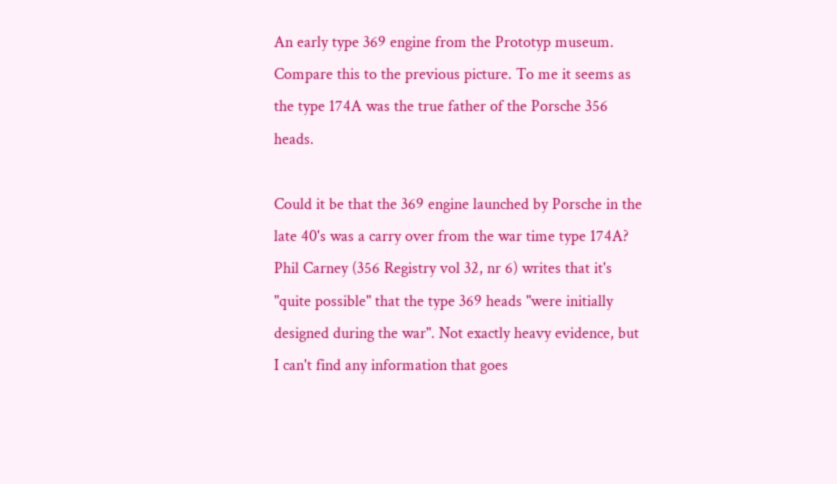An early type 369 engine from the Prototyp museum. Compare this to the previous picture. To me it seems as the type 174A was the true father of the Porsche 356 heads.

Could it be that the 369 engine launched by Porsche in the late 40's was a carry over from the war time type 174A? Phil Carney (356 Registry vol 32, nr 6) writes that it's "quite possible" that the type 369 heads "were initially designed during the war". Not exactly heavy evidence, but I can't find any information that goes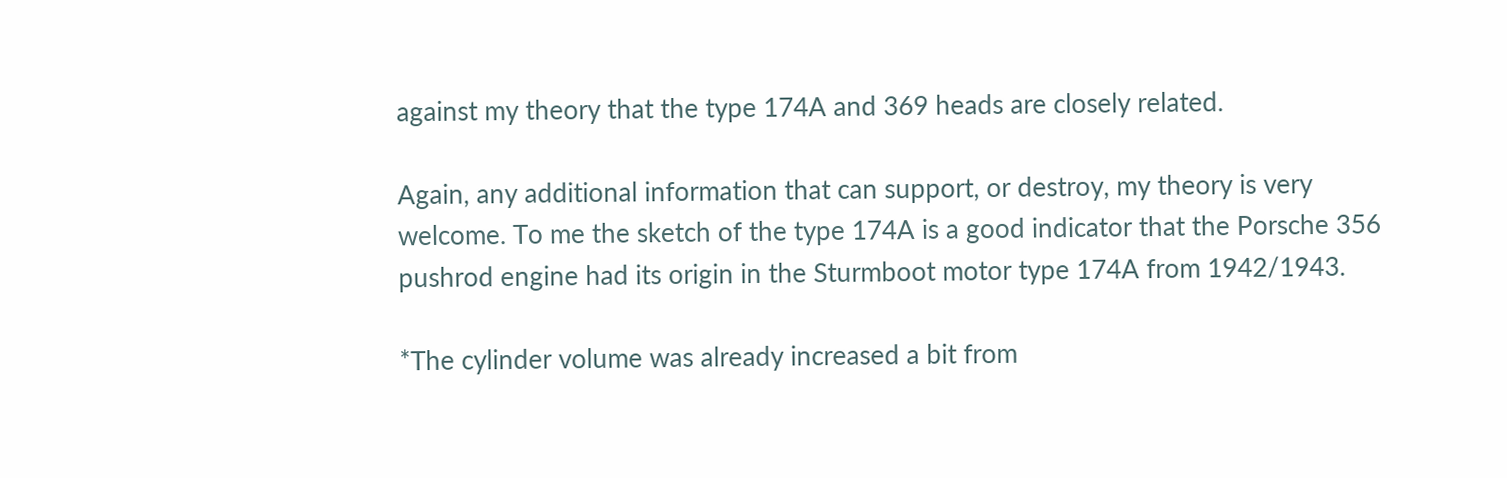against my theory that the type 174A and 369 heads are closely related.

Again, any additional information that can support, or destroy, my theory is very welcome. To me the sketch of the type 174A is a good indicator that the Porsche 356 pushrod engine had its origin in the Sturmboot motor type 174A from 1942/1943.

*The cylinder volume was already increased a bit from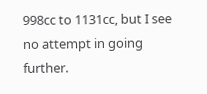998cc to 1131cc, but I see no attempt in going further.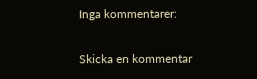Inga kommentarer:

Skicka en kommentar